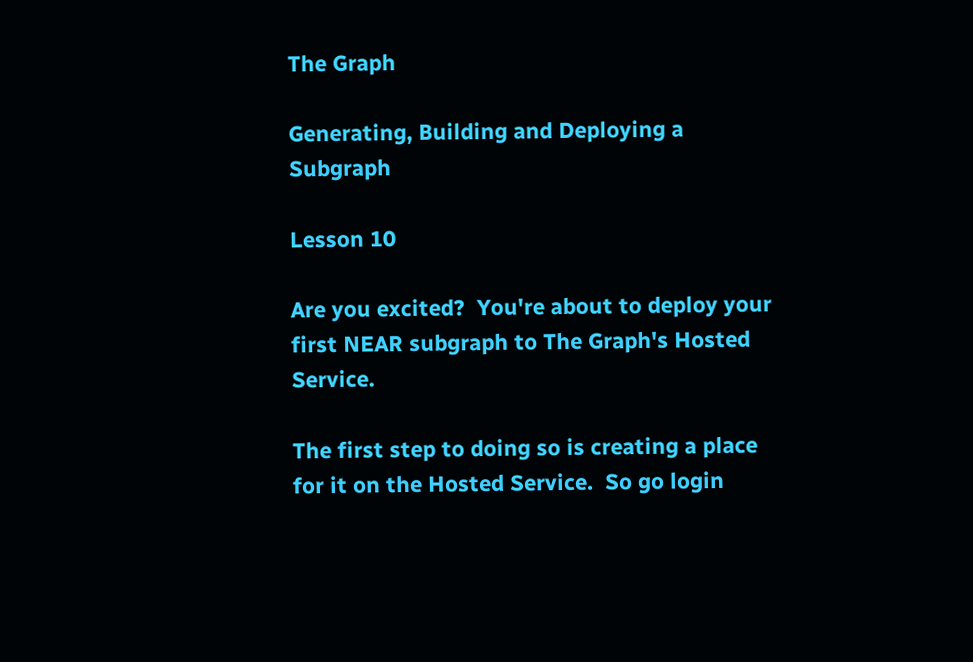The Graph

Generating, Building and Deploying a Subgraph

Lesson 10

Are you excited?  You're about to deploy your first NEAR subgraph to The Graph's Hosted Service.

The first step to doing so is creating a place for it on the Hosted Service.  So go login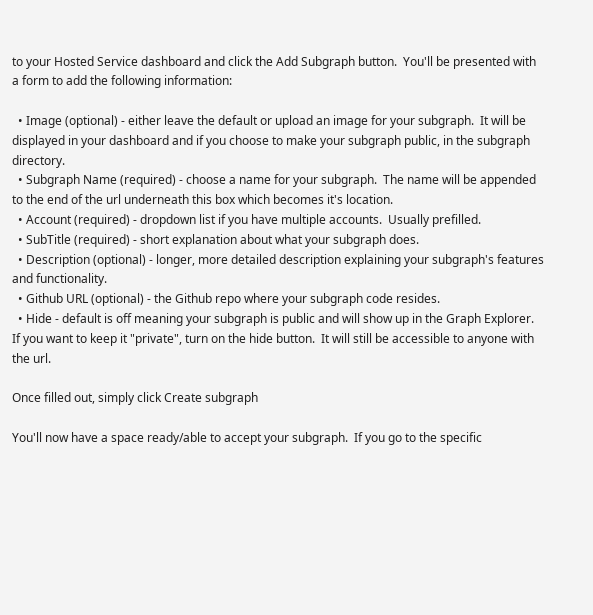to your Hosted Service dashboard and click the Add Subgraph button.  You'll be presented with a form to add the following information:

  • Image (optional) - either leave the default or upload an image for your subgraph.  It will be displayed in your dashboard and if you choose to make your subgraph public, in the subgraph directory.
  • Subgraph Name (required) - choose a name for your subgraph.  The name will be appended to the end of the url underneath this box which becomes it's location.
  • Account (required) - dropdown list if you have multiple accounts.  Usually prefilled.
  • SubTitle (required) - short explanation about what your subgraph does.
  • Description (optional) - longer, more detailed description explaining your subgraph's features and functionality.
  • Github URL (optional) - the Github repo where your subgraph code resides.
  • Hide - default is off meaning your subgraph is public and will show up in the Graph Explorer.  If you want to keep it "private", turn on the hide button.  It will still be accessible to anyone with the url.

Once filled out, simply click Create subgraph

You'll now have a space ready/able to accept your subgraph.  If you go to the specific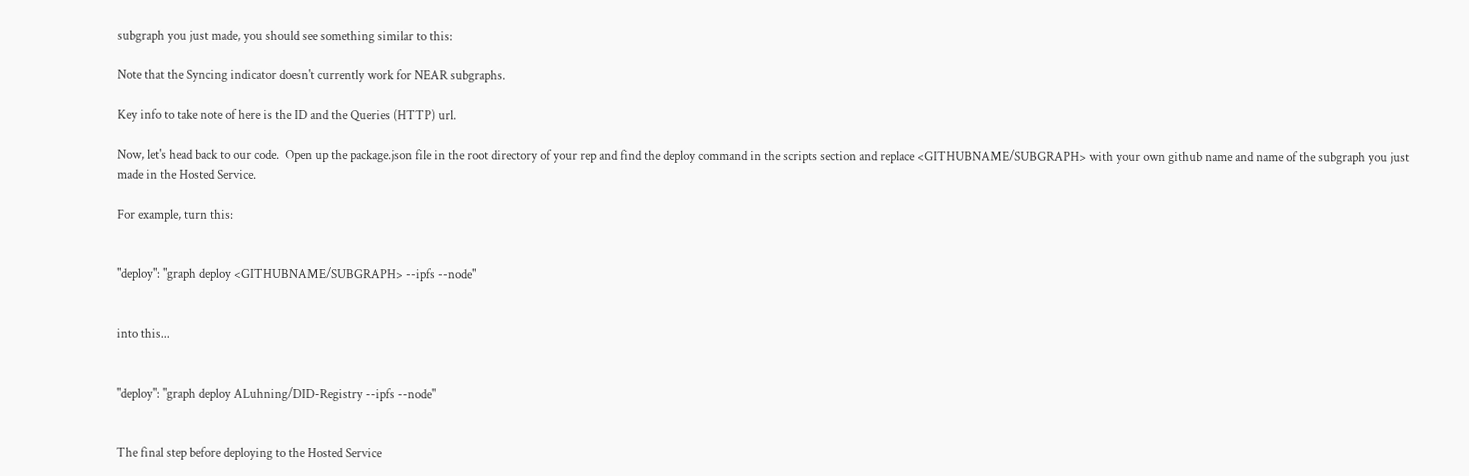subgraph you just made, you should see something similar to this:

Note that the Syncing indicator doesn't currently work for NEAR subgraphs.

Key info to take note of here is the ID and the Queries (HTTP) url.

Now, let's head back to our code.  Open up the package.json file in the root directory of your rep and find the deploy command in the scripts section and replace <GITHUBNAME/SUBGRAPH> with your own github name and name of the subgraph you just made in the Hosted Service.

For example, turn this:


"deploy": "graph deploy <GITHUBNAME/SUBGRAPH> --ipfs --node"


into this...


"deploy": "graph deploy ALuhning/DID-Registry --ipfs --node"


The final step before deploying to the Hosted Service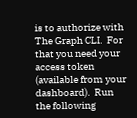is to authorize with The Graph CLI.  For that you need your access token (available from your dashboard).  Run the following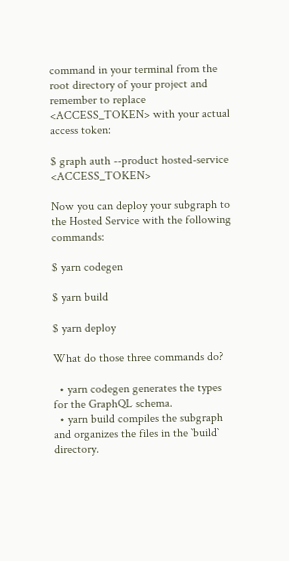command in your terminal from the root directory of your project and remember to replace <ACCESS_TOKEN> with your actual access token:

$ graph auth --product hosted-service <ACCESS_TOKEN>

Now you can deploy your subgraph to the Hosted Service with the following commands:

$ yarn codegen

$ yarn build

$ yarn deploy

What do those three commands do?

  • yarn codegen generates the types for the GraphQL schema.
  • yarn build compiles the subgraph and organizes the files in the `build` directory.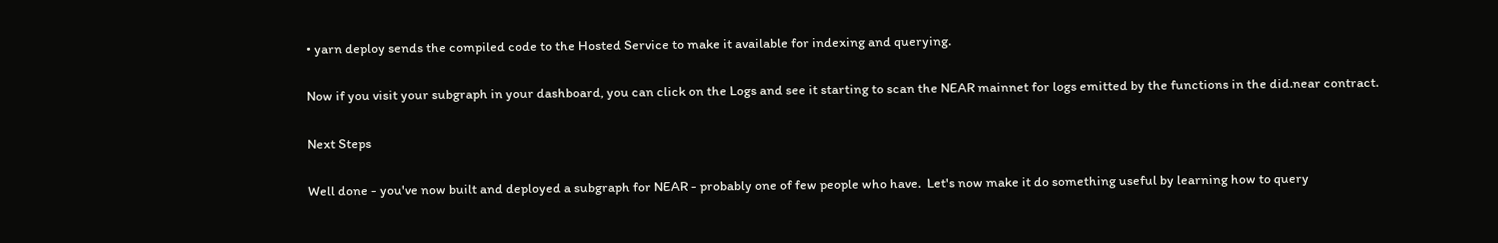• yarn deploy sends the compiled code to the Hosted Service to make it available for indexing and querying.

Now if you visit your subgraph in your dashboard, you can click on the Logs and see it starting to scan the NEAR mainnet for logs emitted by the functions in the did.near contract.

Next Steps

Well done - you've now built and deployed a subgraph for NEAR - probably one of few people who have.  Let's now make it do something useful by learning how to query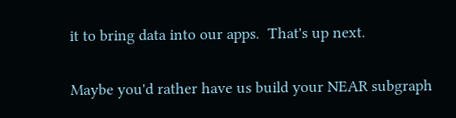it to bring data into our apps.  That's up next.

Maybe you'd rather have us build your NEAR subgraph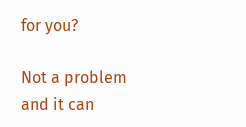for you?

Not a problem and it can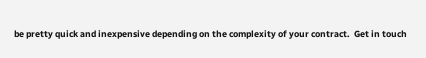be pretty quick and inexpensive depending on the complexity of your contract.  Get in touch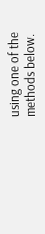using one of the methods below.